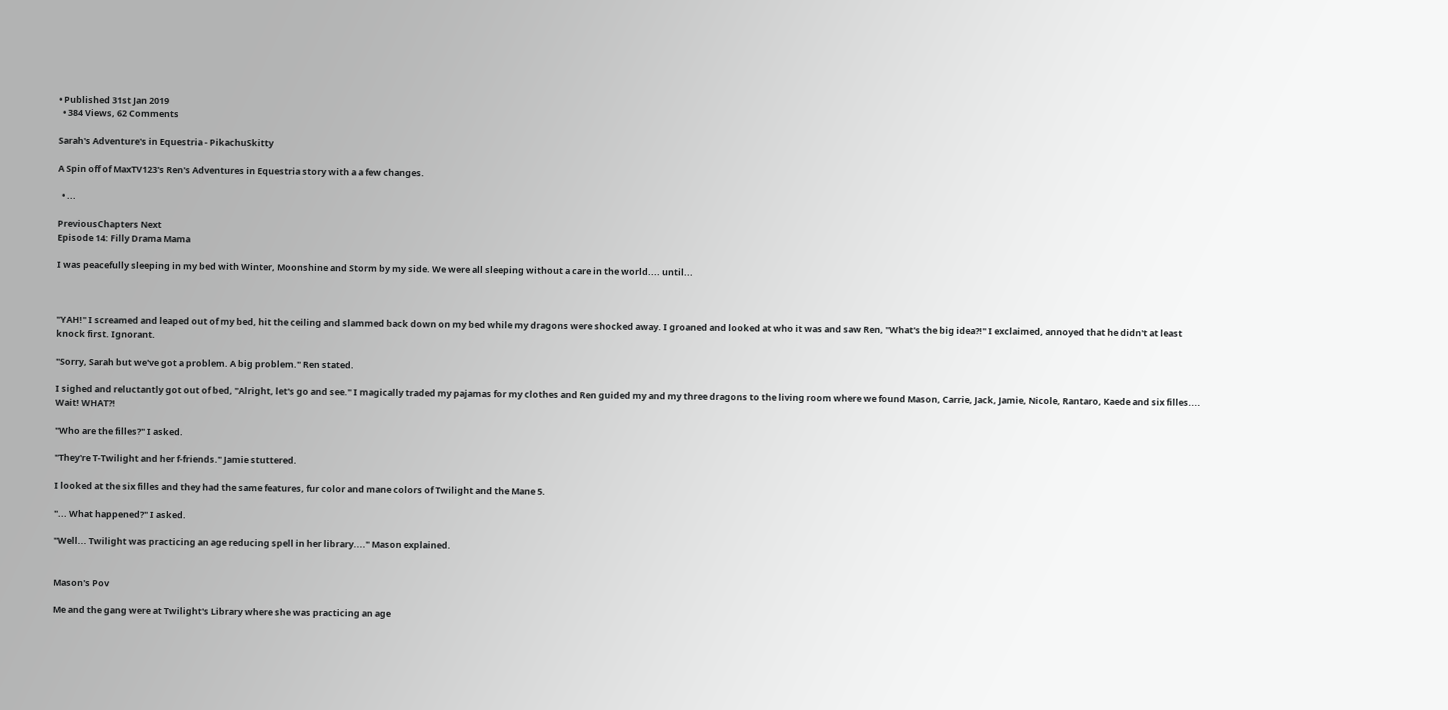• Published 31st Jan 2019
  • 384 Views, 62 Comments

Sarah's Adventure's in Equestria - PikachuSkitty

A Spin off of MaxTV123's Ren's Adventures in Equestria story with a a few changes.

  • ...

PreviousChapters Next
Episode 14: Filly Drama Mama

I was peacefully sleeping in my bed with Winter, Moonshine and Storm by my side. We were all sleeping without a care in the world.... until...



"YAH!" I screamed and leaped out of my bed, hit the ceiling and slammed back down on my bed while my dragons were shocked away. I groaned and looked at who it was and saw Ren, "What's the big idea?!" I exclaimed, annoyed that he didn't at least knock first. Ignorant.

"Sorry, Sarah but we've got a problem. A big problem." Ren stated.

I sighed and reluctantly got out of bed, "Alright, let's go and see." I magically traded my pajamas for my clothes and Ren guided my and my three dragons to the living room where we found Mason, Carrie, Jack, Jamie, Nicole, Rantaro, Kaede and six filles.... Wait! WHAT?!

"Who are the filles?" I asked.

"They're T-Twilight and her f-friends." Jamie stuttered.

I looked at the six filles and they had the same features, fur color and mane colors of Twilight and the Mane 5.

"... What happened?" I asked.

"Well... Twilight was practicing an age reducing spell in her library...." Mason explained.


Mason's Pov

Me and the gang were at Twilight's Library where she was practicing an age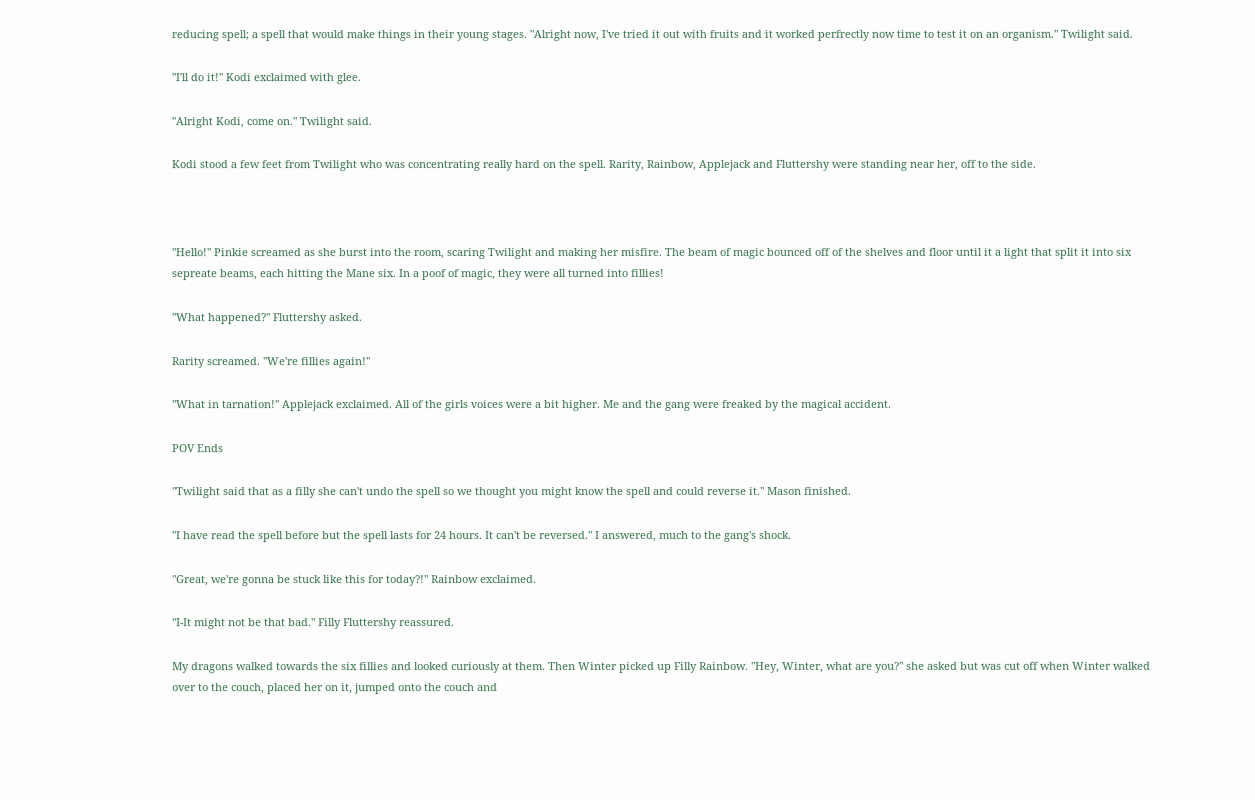reducing spell; a spell that would make things in their young stages. "Alright now, I've tried it out with fruits and it worked perfrectly now time to test it on an organism." Twilight said.

"I'll do it!" Kodi exclaimed with glee.

"Alright Kodi, come on." Twilight said.

Kodi stood a few feet from Twilight who was concentrating really hard on the spell. Rarity, Rainbow, Applejack and Fluttershy were standing near her, off to the side.



"Hello!" Pinkie screamed as she burst into the room, scaring Twilight and making her misfire. The beam of magic bounced off of the shelves and floor until it a light that split it into six sepreate beams, each hitting the Mane six. In a poof of magic, they were all turned into fillies!

"What happened?" Fluttershy asked.

Rarity screamed. "We're fillies again!"

"What in tarnation!" Applejack exclaimed. All of the girls voices were a bit higher. Me and the gang were freaked by the magical accident.

POV Ends

"Twilight said that as a filly she can't undo the spell so we thought you might know the spell and could reverse it." Mason finished.

"I have read the spell before but the spell lasts for 24 hours. It can't be reversed." I answered, much to the gang's shock.

"Great, we're gonna be stuck like this for today?!" Rainbow exclaimed.

"I-It might not be that bad." Filly Fluttershy reassured.

My dragons walked towards the six fillies and looked curiously at them. Then Winter picked up Filly Rainbow. "Hey, Winter, what are you?" she asked but was cut off when Winter walked over to the couch, placed her on it, jumped onto the couch and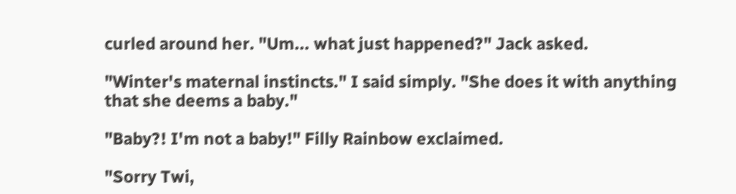curled around her. "Um... what just happened?" Jack asked.

"Winter's maternal instincts." I said simply. "She does it with anything that she deems a baby."

"Baby?! I'm not a baby!" Filly Rainbow exclaimed.

"Sorry Twi,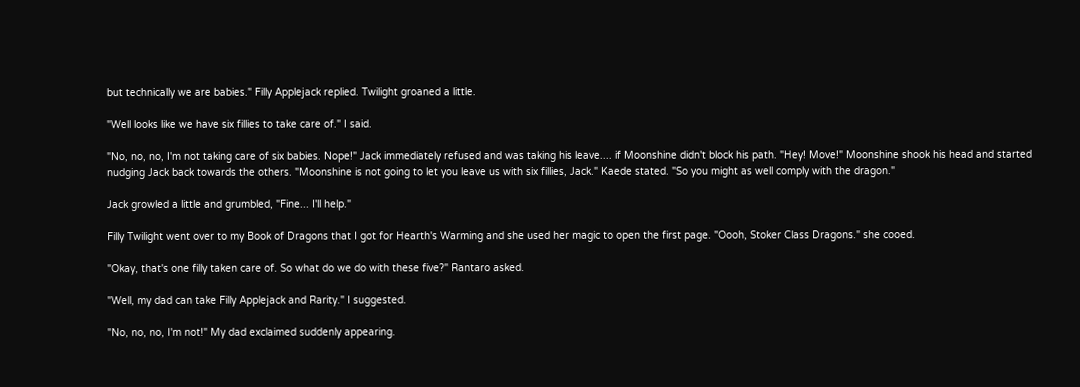but technically we are babies." Filly Applejack replied. Twilight groaned a little.

"Well looks like we have six fillies to take care of." I said.

"No, no, no, I'm not taking care of six babies. Nope!" Jack immediately refused and was taking his leave.... if Moonshine didn't block his path. "Hey! Move!" Moonshine shook his head and started nudging Jack back towards the others. "Moonshine is not going to let you leave us with six fillies, Jack." Kaede stated. "So you might as well comply with the dragon."

Jack growled a little and grumbled, "Fine... I'll help."

Filly Twilight went over to my Book of Dragons that I got for Hearth's Warming and she used her magic to open the first page. "Oooh, Stoker Class Dragons." she cooed.

"Okay, that's one filly taken care of. So what do we do with these five?" Rantaro asked.

"Well, my dad can take Filly Applejack and Rarity." I suggested.

"No, no, no, I'm not!" My dad exclaimed suddenly appearing.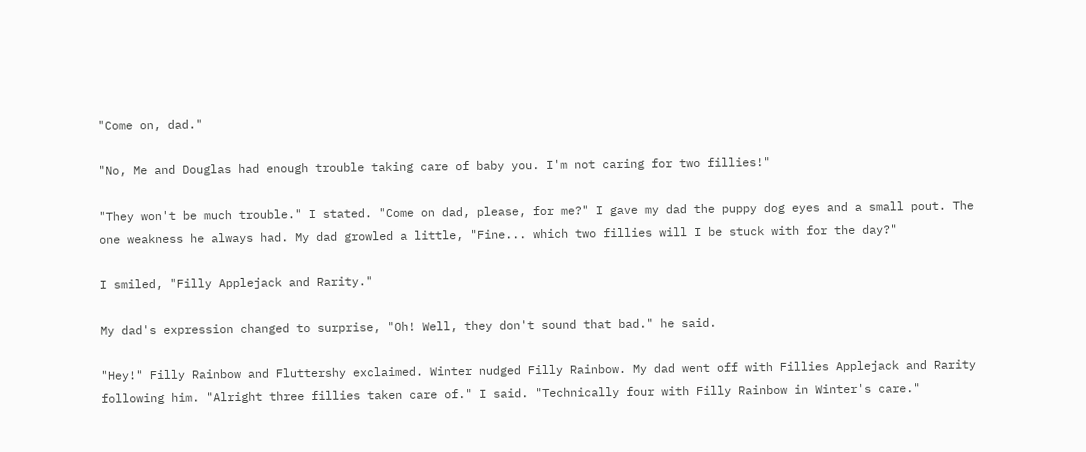"Come on, dad."

"No, Me and Douglas had enough trouble taking care of baby you. I'm not caring for two fillies!"

"They won't be much trouble." I stated. "Come on dad, please, for me?" I gave my dad the puppy dog eyes and a small pout. The one weakness he always had. My dad growled a little, "Fine... which two fillies will I be stuck with for the day?"

I smiled, "Filly Applejack and Rarity."

My dad's expression changed to surprise, "Oh! Well, they don't sound that bad." he said.

"Hey!" Filly Rainbow and Fluttershy exclaimed. Winter nudged Filly Rainbow. My dad went off with Fillies Applejack and Rarity following him. "Alright three fillies taken care of." I said. "Technically four with Filly Rainbow in Winter's care."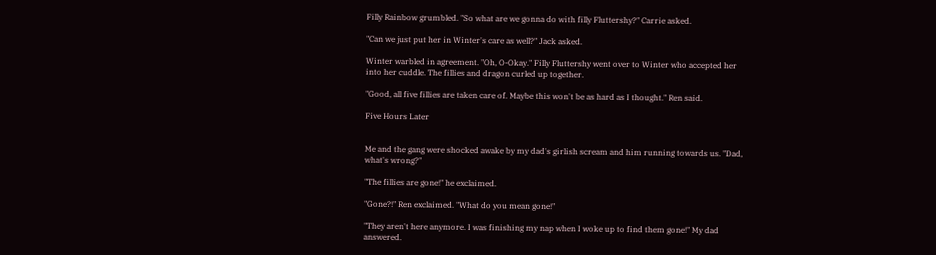Filly Rainbow grumbled. "So what are we gonna do with filly Fluttershy?" Carrie asked.

"Can we just put her in Winter's care as well?" Jack asked.

Winter warbled in agreement. "Oh, O-Okay." Filly Fluttershy went over to Winter who accepted her into her cuddle. The fillies and dragon curled up together.

"Good, all five fillies are taken care of. Maybe this won't be as hard as I thought." Ren said.

Five Hours Later


Me and the gang were shocked awake by my dad's girlish scream and him running towards us. "Dad, what's wrong?"

"The fillies are gone!" he exclaimed.

"Gone?!" Ren exclaimed. "What do you mean gone!"

"They aren't here anymore. I was finishing my nap when I woke up to find them gone!" My dad answered.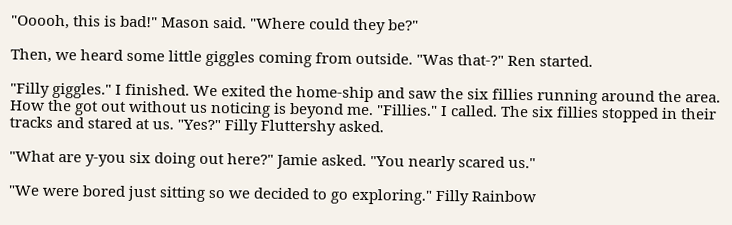"Ooooh, this is bad!" Mason said. "Where could they be?"

Then, we heard some little giggles coming from outside. "Was that-?" Ren started.

"Filly giggles." I finished. We exited the home-ship and saw the six fillies running around the area. How the got out without us noticing is beyond me. "Fillies." I called. The six fillies stopped in their tracks and stared at us. "Yes?" Filly Fluttershy asked.

"What are y-you six doing out here?" Jamie asked. "You nearly scared us."

"We were bored just sitting so we decided to go exploring." Filly Rainbow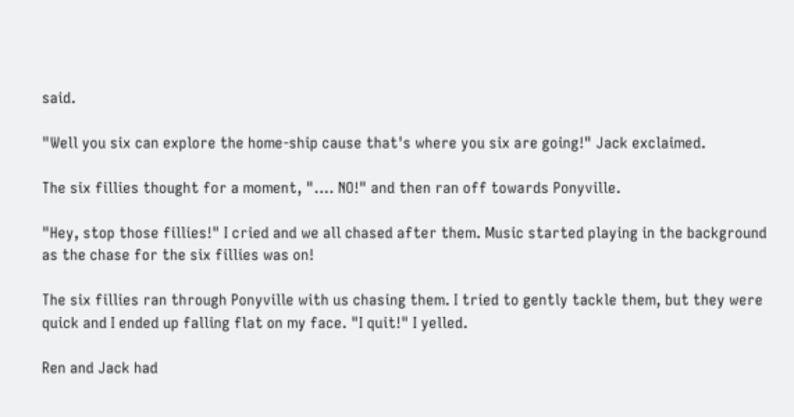said.

"Well you six can explore the home-ship cause that's where you six are going!" Jack exclaimed.

The six fillies thought for a moment, ".... NO!" and then ran off towards Ponyville.

"Hey, stop those fillies!" I cried and we all chased after them. Music started playing in the background as the chase for the six fillies was on!

The six fillies ran through Ponyville with us chasing them. I tried to gently tackle them, but they were quick and I ended up falling flat on my face. "I quit!" I yelled.

Ren and Jack had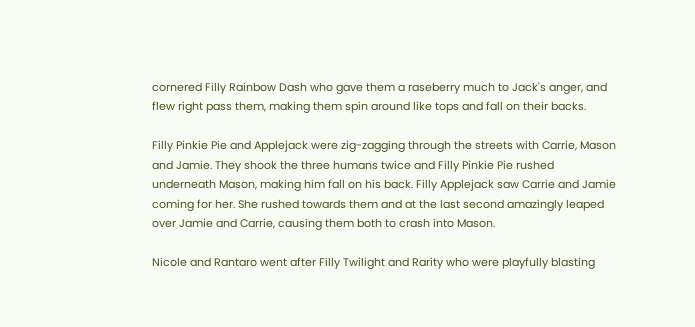cornered Filly Rainbow Dash who gave them a raseberry much to Jack's anger, and flew right pass them, making them spin around like tops and fall on their backs.

Filly Pinkie Pie and Applejack were zig-zagging through the streets with Carrie, Mason and Jamie. They shook the three humans twice and Filly Pinkie Pie rushed underneath Mason, making him fall on his back. Filly Applejack saw Carrie and Jamie coming for her. She rushed towards them and at the last second amazingly leaped over Jamie and Carrie, causing them both to crash into Mason.

Nicole and Rantaro went after Filly Twilight and Rarity who were playfully blasting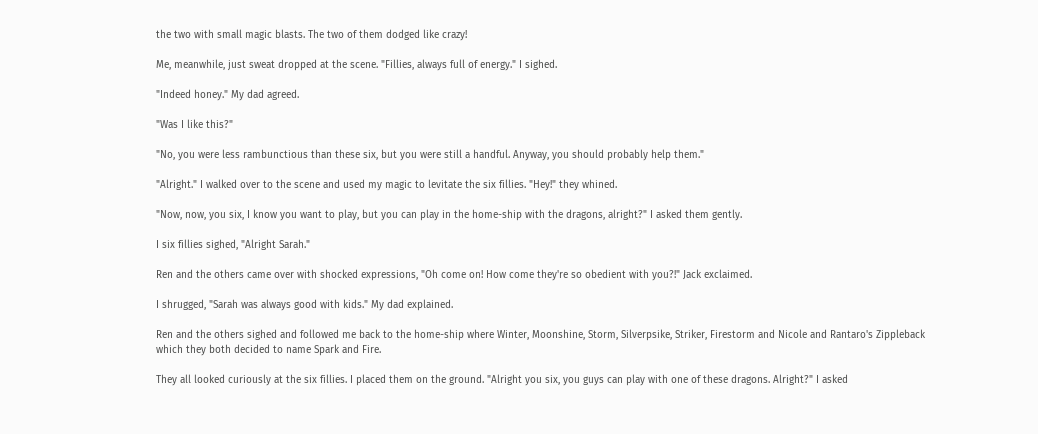the two with small magic blasts. The two of them dodged like crazy!

Me, meanwhile, just sweat dropped at the scene. "Fillies, always full of energy." I sighed.

"Indeed honey." My dad agreed.

"Was I like this?"

"No, you were less rambunctious than these six, but you were still a handful. Anyway, you should probably help them."

"Alright." I walked over to the scene and used my magic to levitate the six fillies. "Hey!" they whined.

"Now, now, you six, I know you want to play, but you can play in the home-ship with the dragons, alright?" I asked them gently.

I six fillies sighed, "Alright Sarah."

Ren and the others came over with shocked expressions, "Oh come on! How come they're so obedient with you?!" Jack exclaimed.

I shrugged, "Sarah was always good with kids." My dad explained.

Ren and the others sighed and followed me back to the home-ship where Winter, Moonshine, Storm, Silverpsike, Striker, Firestorm and Nicole and Rantaro's Zippleback which they both decided to name Spark and Fire.

They all looked curiously at the six fillies. I placed them on the ground. "Alright you six, you guys can play with one of these dragons. Alright?" I asked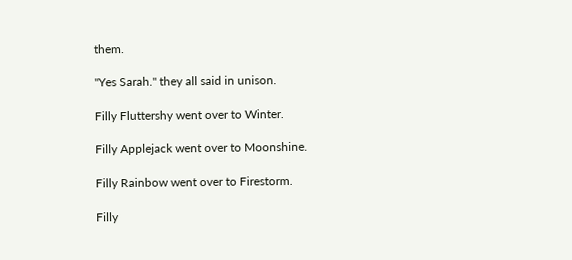them.

"Yes Sarah." they all said in unison.

Filly Fluttershy went over to Winter.

Filly Applejack went over to Moonshine.

Filly Rainbow went over to Firestorm.

Filly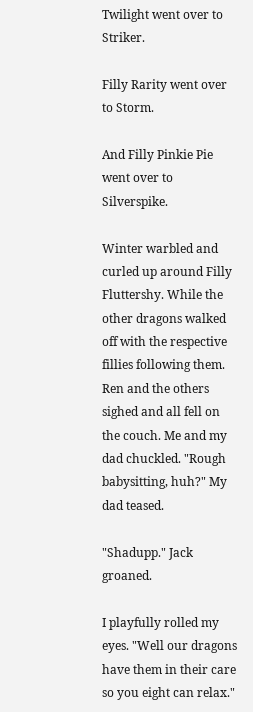Twilight went over to Striker.

Filly Rarity went over to Storm.

And Filly Pinkie Pie went over to Silverspike.

Winter warbled and curled up around Filly Fluttershy. While the other dragons walked off with the respective fillies following them. Ren and the others sighed and all fell on the couch. Me and my dad chuckled. "Rough babysitting, huh?" My dad teased.

"Shadupp." Jack groaned.

I playfully rolled my eyes. "Well our dragons have them in their care so you eight can relax."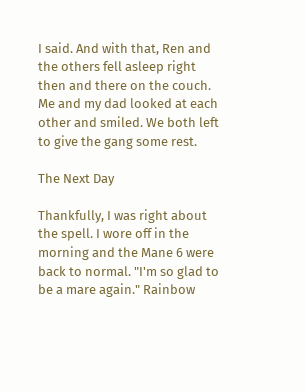I said. And with that, Ren and the others fell asleep right then and there on the couch. Me and my dad looked at each other and smiled. We both left to give the gang some rest.

The Next Day

Thankfully, I was right about the spell. I wore off in the morning and the Mane 6 were back to normal. "I'm so glad to be a mare again." Rainbow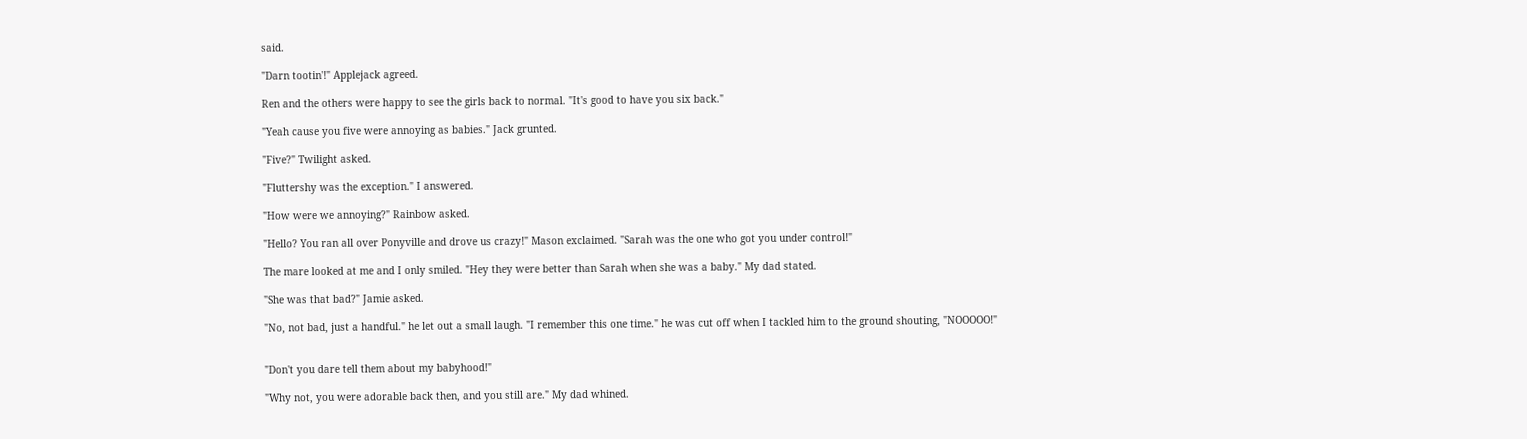said.

"Darn tootin'!" Applejack agreed.

Ren and the others were happy to see the girls back to normal. "It's good to have you six back."

"Yeah cause you five were annoying as babies." Jack grunted.

"Five?" Twilight asked.

"Fluttershy was the exception." I answered.

"How were we annoying?" Rainbow asked.

"Hello? You ran all over Ponyville and drove us crazy!" Mason exclaimed. "Sarah was the one who got you under control!"

The mare looked at me and I only smiled. "Hey they were better than Sarah when she was a baby." My dad stated.

"She was that bad?" Jamie asked.

"No, not bad, just a handful." he let out a small laugh. "I remember this one time." he was cut off when I tackled him to the ground shouting, "NOOOOO!"


"Don't you dare tell them about my babyhood!"

"Why not, you were adorable back then, and you still are." My dad whined.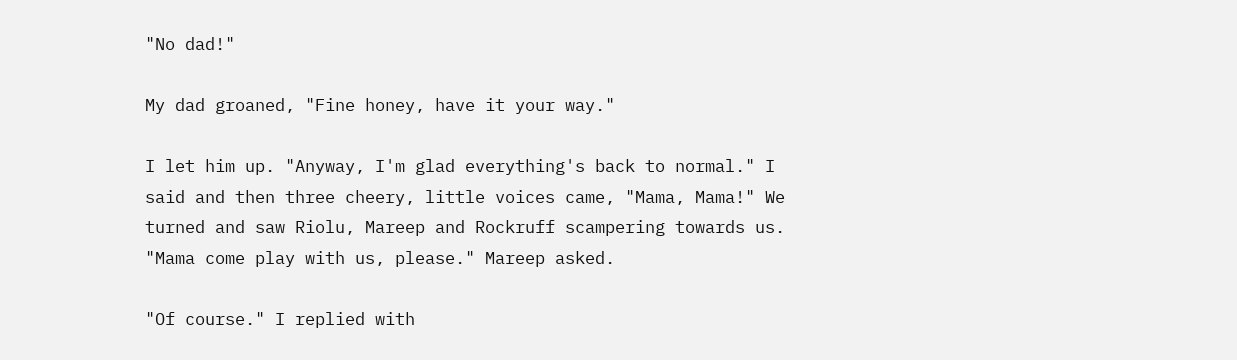"No dad!"

My dad groaned, "Fine honey, have it your way."

I let him up. "Anyway, I'm glad everything's back to normal." I said and then three cheery, little voices came, "Mama, Mama!" We turned and saw Riolu, Mareep and Rockruff scampering towards us. "Mama come play with us, please." Mareep asked.

"Of course." I replied with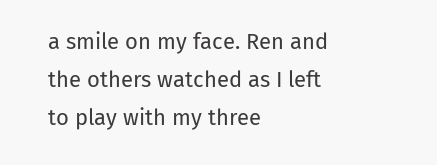a smile on my face. Ren and the others watched as I left to play with my three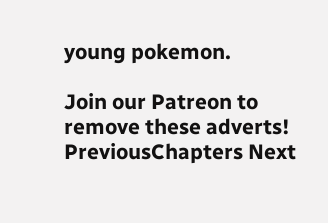young pokemon.

Join our Patreon to remove these adverts!
PreviousChapters Next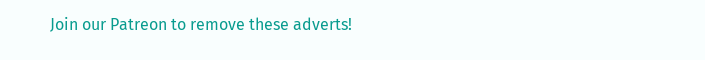Join our Patreon to remove these adverts!